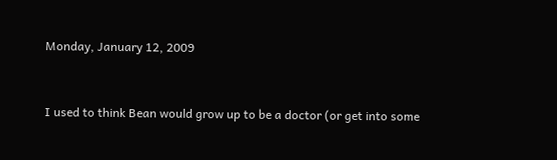Monday, January 12, 2009


I used to think Bean would grow up to be a doctor (or get into some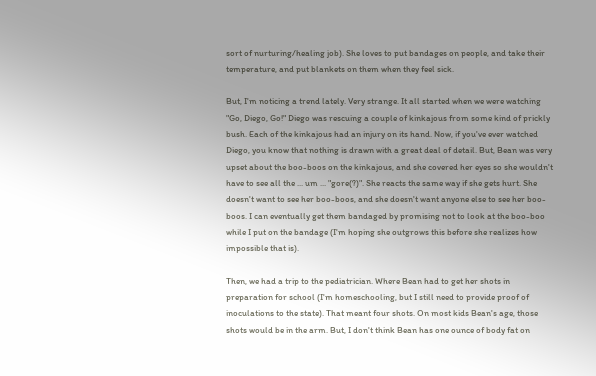sort of nurturing/healing job). She loves to put bandages on people, and take their temperature, and put blankets on them when they feel sick.

But, I'm noticing a trend lately. Very strange. It all started when we were watching "Go, Diego, Go!" Diego was rescuing a couple of kinkajous from some kind of prickly bush. Each of the kinkajous had an injury on its hand. Now, if you've ever watched Diego, you know that nothing is drawn with a great deal of detail. But, Bean was very upset about the boo-boos on the kinkajous, and she covered her eyes so she wouldn't have to see all the ... um ... "gore(?)". She reacts the same way if she gets hurt. She doesn't want to see her boo-boos, and she doesn't want anyone else to see her boo-boos. I can eventually get them bandaged by promising not to look at the boo-boo while I put on the bandage (I'm hoping she outgrows this before she realizes how impossible that is).

Then, we had a trip to the pediatrician. Where Bean had to get her shots in preparation for school (I'm homeschooling, but I still need to provide proof of inoculations to the state). That meant four shots. On most kids Bean's age, those shots would be in the arm. But, I don't think Bean has one ounce of body fat on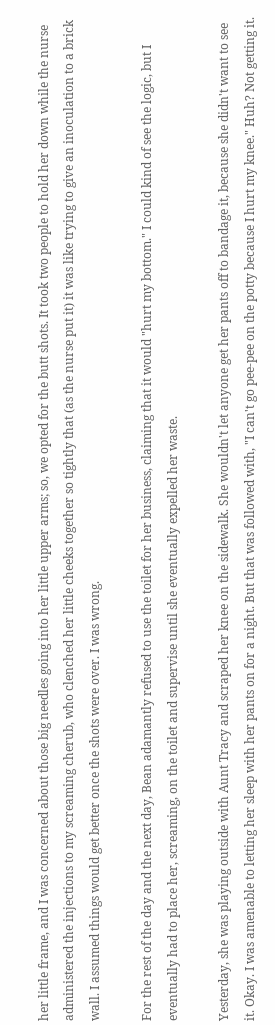her little frame, and I was concerned about those big needles going into her little upper arms; so, we opted for the butt shots. It took two people to hold her down while the nurse administered the injections to my screaming cherub, who clenched her little cheeks together so tightly that (as the nurse put it) it was like trying to give an inoculation to a brick wall. I assumed things would get better once the shots were over. I was wrong.

For the rest of the day and the next day, Bean adamantly refused to use the toilet for her business, claiming that it would "hurt my bottom." I could kind of see the logic, but I eventually had to place her, screaming, on the toilet and supervise until she eventually expelled her waste.

Yesterday, she was playing outside with Aunt Tracy and scraped her knee on the sidewalk. She wouldn't let anyone get her pants off to bandage it, because she didn't want to see it. Okay. I was amenable to letting her sleep with her pants on for a night. But that was followed with, "I can't go pee-pee on the potty because I hurt my knee." Huh? Not getting it.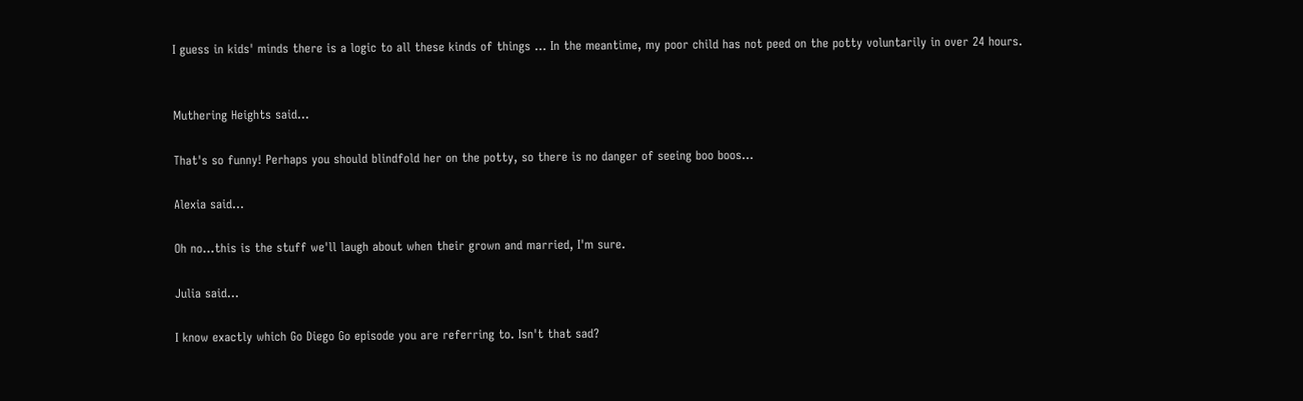I guess in kids' minds there is a logic to all these kinds of things ... In the meantime, my poor child has not peed on the potty voluntarily in over 24 hours.


Muthering Heights said...

That's so funny! Perhaps you should blindfold her on the potty, so there is no danger of seeing boo boos...

Alexia said...

Oh no...this is the stuff we'll laugh about when their grown and married, I'm sure.

Julia said...

I know exactly which Go Diego Go episode you are referring to. Isn't that sad?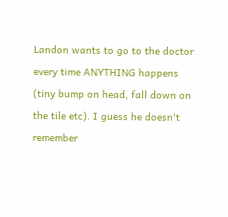Landon wants to go to the doctor every time ANYTHING happens (tiny bump on head, fall down on the tile etc). I guess he doesn't remember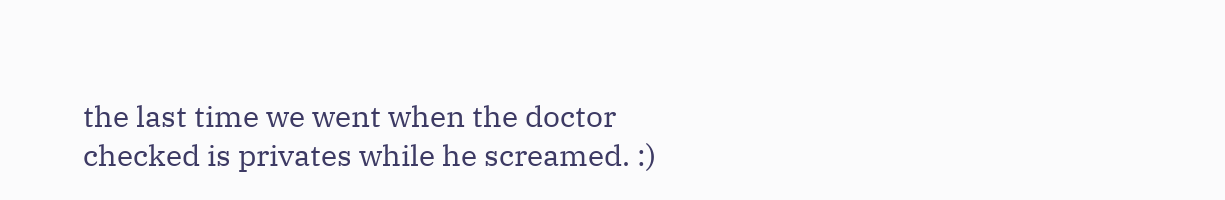the last time we went when the doctor checked is privates while he screamed. :)